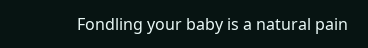Fondling your baby is a natural pain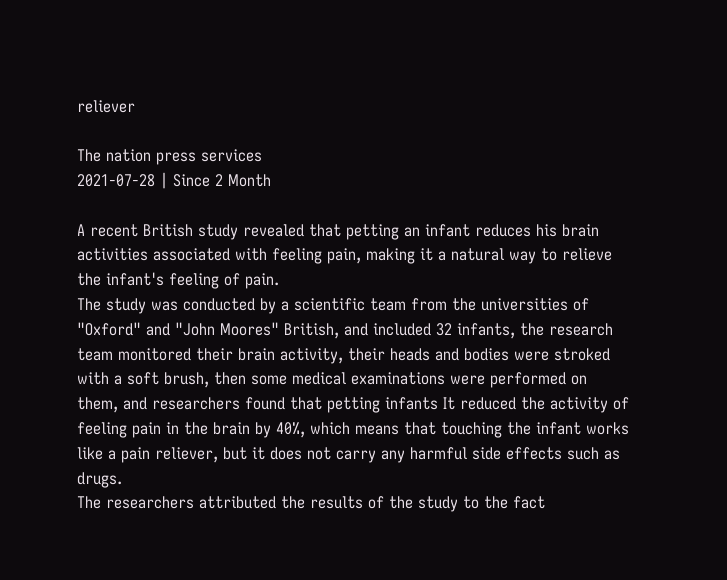reliever

The nation press services
2021-07-28 | Since 2 Month

A recent British study revealed that petting an infant reduces his brain activities associated with feeling pain, making it a natural way to relieve the infant's feeling of pain.
The study was conducted by a scientific team from the universities of "Oxford" and "John Moores" British, and included 32 infants, the research team monitored their brain activity, their heads and bodies were stroked with a soft brush, then some medical examinations were performed on them, and researchers found that petting infants It reduced the activity of feeling pain in the brain by 40%, which means that touching the infant works like a pain reliever, but it does not carry any harmful side effects such as drugs.
The researchers attributed the results of the study to the fact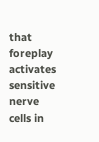that foreplay activates sensitive nerve cells in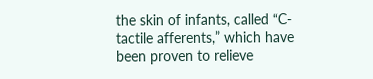the skin of infants, called “C-tactile afferents,” which have been proven to relieve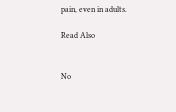pain, even in adults.

Read Also


No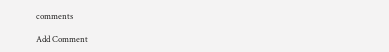comments

Add Comment